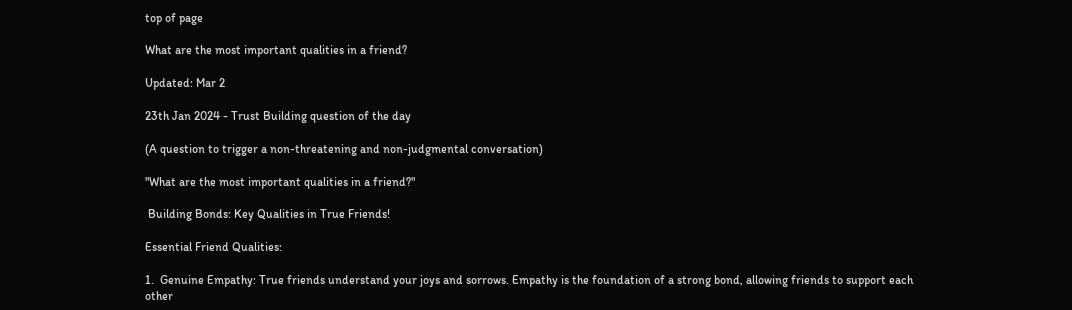top of page

What are the most important qualities in a friend?

Updated: Mar 2

23th Jan 2024 - Trust Building question of the day

(A question to trigger a non-threatening and non-judgmental conversation)

"What are the most important qualities in a friend?"

 Building Bonds: Key Qualities in True Friends!

Essential Friend Qualities:

1.  Genuine Empathy: True friends understand your joys and sorrows. Empathy is the foundation of a strong bond, allowing friends to support each other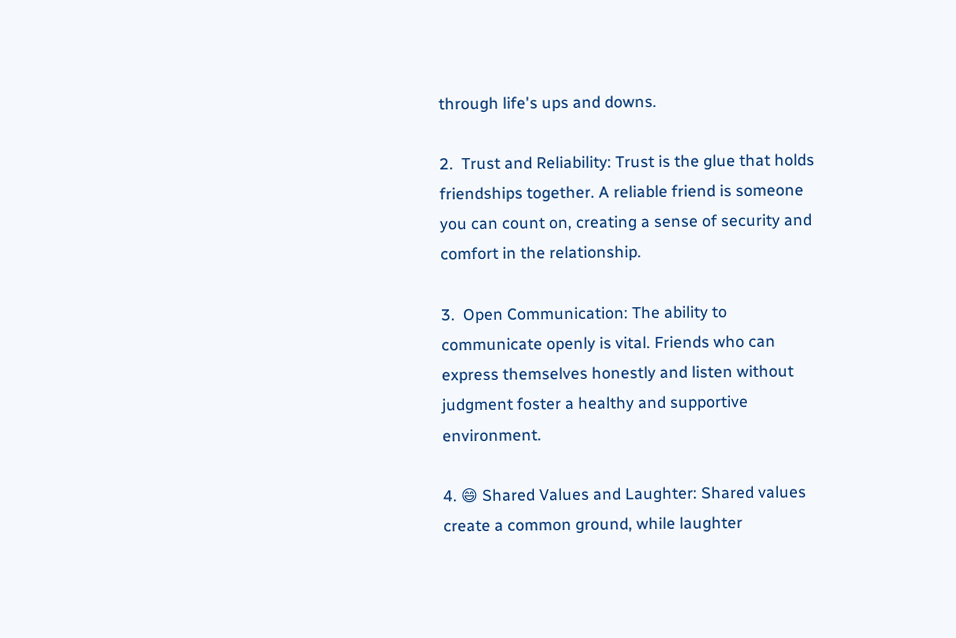through life's ups and downs.

2.  Trust and Reliability: Trust is the glue that holds friendships together. A reliable friend is someone you can count on, creating a sense of security and comfort in the relationship.

3.  Open Communication: The ability to communicate openly is vital. Friends who can express themselves honestly and listen without judgment foster a healthy and supportive environment.

4. 😄 Shared Values and Laughter: Shared values create a common ground, while laughter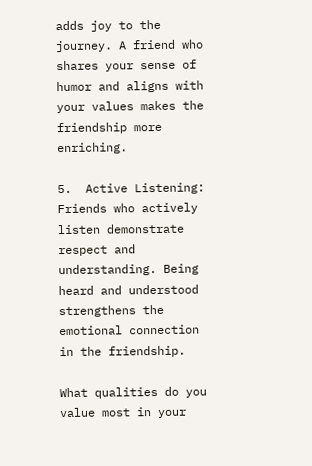adds joy to the journey. A friend who shares your sense of humor and aligns with your values makes the friendship more enriching.

5.  Active Listening: Friends who actively listen demonstrate respect and understanding. Being heard and understood strengthens the emotional connection in the friendship.

What qualities do you value most in your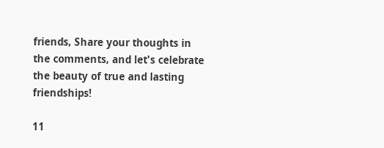friends, Share your thoughts in the comments, and let's celebrate the beauty of true and lasting friendships!

11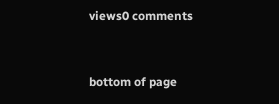views0 comments


bottom of page